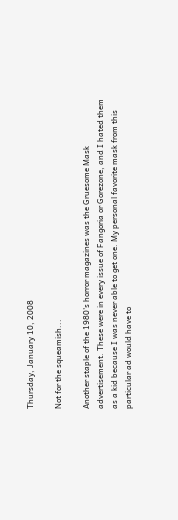Thursday, January 10, 2008

Not for the squeamish...

Another staple of the 1980's horror magazines was the Gruesome Mask advertisement. These were in every issue of Fangoria or Gorezone, and I hated them as a kid because I was never able to get one. My personal favorite mask from this particular ad would have to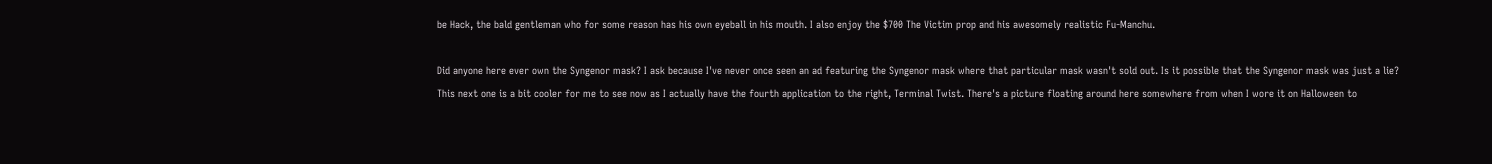be Hack, the bald gentleman who for some reason has his own eyeball in his mouth. I also enjoy the $700 The Victim prop and his awesomely realistic Fu-Manchu.

Did anyone here ever own the Syngenor mask? I ask because I've never once seen an ad featuring the Syngenor mask where that particular mask wasn't sold out. Is it possible that the Syngenor mask was just a lie?
This next one is a bit cooler for me to see now as I actually have the fourth application to the right, Terminal Twist. There's a picture floating around here somewhere from when I wore it on Halloween to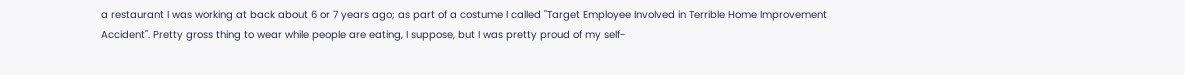a restaurant I was working at back about 6 or 7 years ago; as part of a costume I called "Target Employee Involved in Terrible Home Improvement Accident". Pretty gross thing to wear while people are eating, I suppose, but I was pretty proud of my self-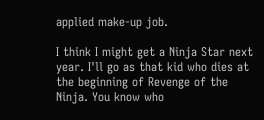applied make-up job.

I think I might get a Ninja Star next year. I'll go as that kid who dies at the beginning of Revenge of the Ninja. You know who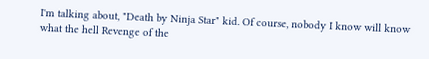I'm talking about, "Death by Ninja Star" kid. Of course, nobody I know will know what the hell Revenge of the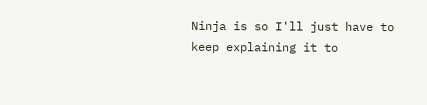Ninja is so I'll just have to keep explaining it to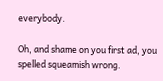everybody.

Oh, and shame on you first ad, you spelled squeamish wrong.